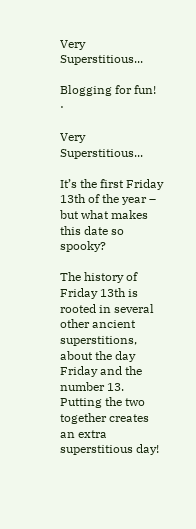Very Superstitious...

Blogging for fun!  ·

Very Superstitious...

It’s the first Friday 13th of the year – but what makes this date so spooky?

The history of Friday 13th is rooted in several other ancient superstitions, about the day Friday and the number 13. Putting the two together creates an extra superstitious day!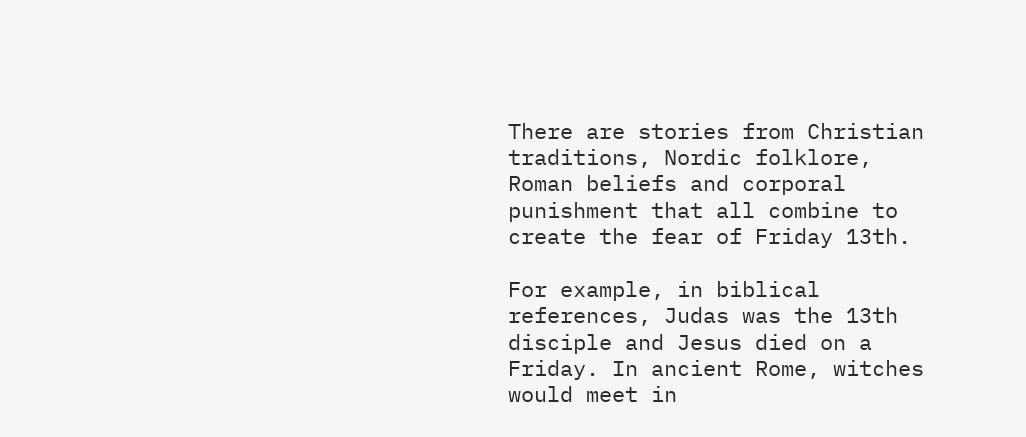There are stories from Christian traditions, Nordic folklore, Roman beliefs and corporal punishment that all combine to create the fear of Friday 13th.

For example, in biblical references, Judas was the 13th disciple and Jesus died on a Friday. In ancient Rome, witches would meet in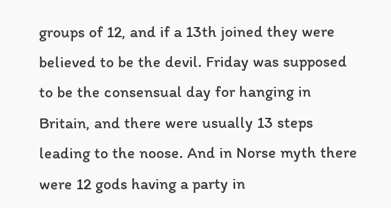groups of 12, and if a 13th joined they were believed to be the devil. Friday was supposed to be the consensual day for hanging in Britain, and there were usually 13 steps leading to the noose. And in Norse myth there were 12 gods having a party in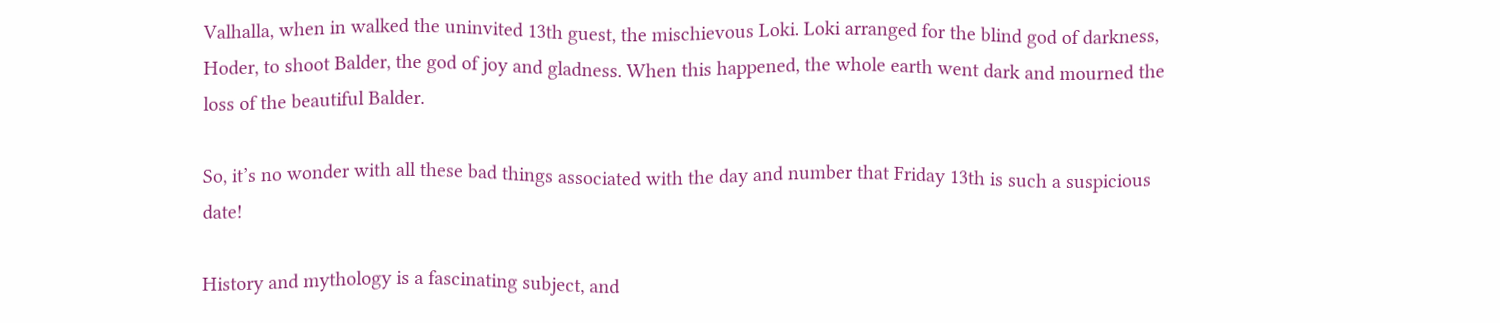Valhalla, when in walked the uninvited 13th guest, the mischievous Loki. Loki arranged for the blind god of darkness, Hoder, to shoot Balder, the god of joy and gladness. When this happened, the whole earth went dark and mourned the loss of the beautiful Balder.

So, it’s no wonder with all these bad things associated with the day and number that Friday 13th is such a suspicious date!

History and mythology is a fascinating subject, and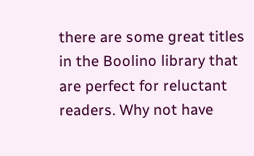there are some great titles in the Boolino library that are perfect for reluctant readers. Why not have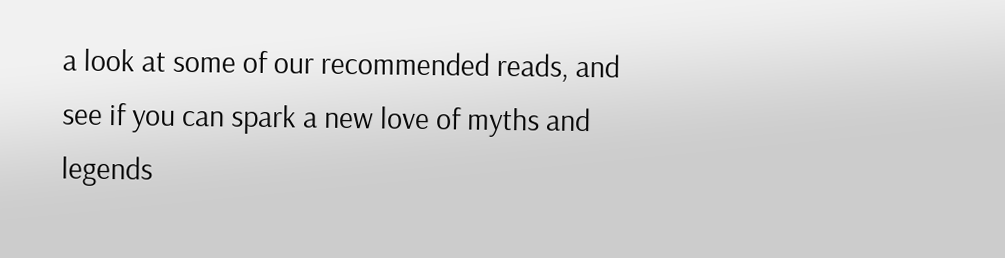a look at some of our recommended reads, and see if you can spark a new love of myths and legends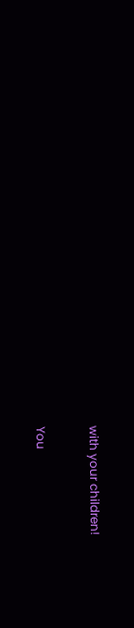with your children!

You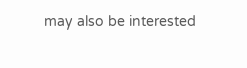may also be interested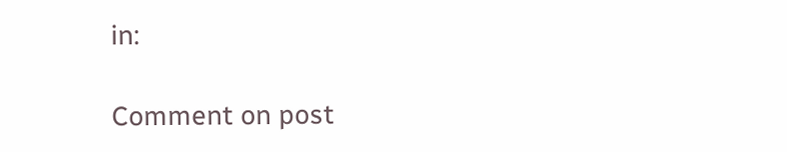in:

Comment on post